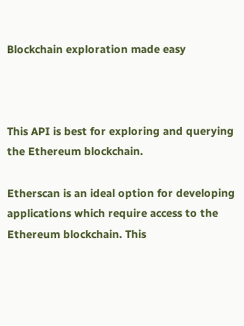Blockchain exploration made easy



This API is best for exploring and querying the Ethereum blockchain.

Etherscan is an ideal option for developing applications which require access to the Ethereum blockchain. This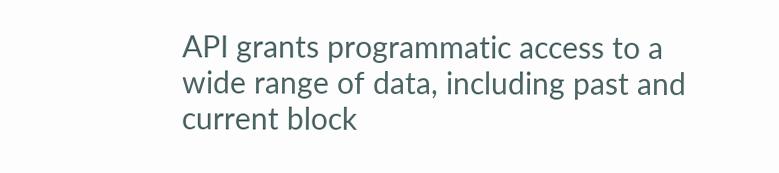API grants programmatic access to a wide range of data, including past and current block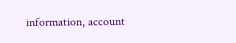information, account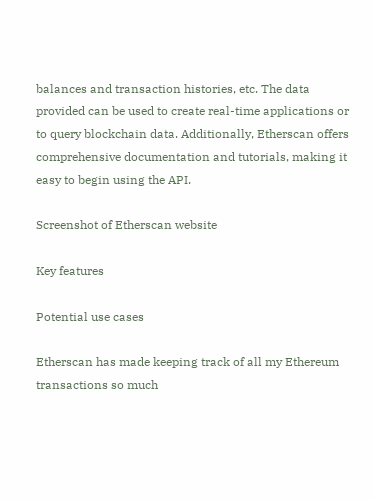balances and transaction histories, etc. The data provided can be used to create real-time applications or to query blockchain data. Additionally, Etherscan offers comprehensive documentation and tutorials, making it easy to begin using the API.

Screenshot of Etherscan website

Key features

Potential use cases

Etherscan has made keeping track of all my Ethereum transactions so much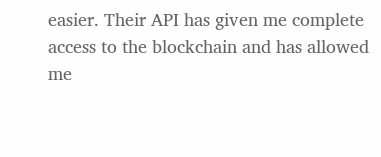easier. Their API has given me complete access to the blockchain and has allowed me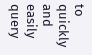to quickly and easily query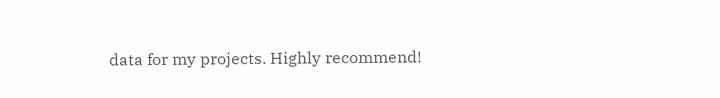data for my projects. Highly recommend!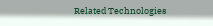Related Technologies